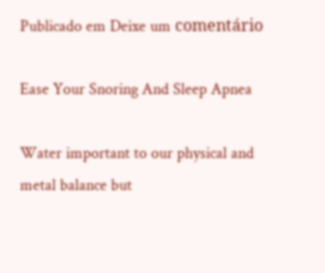Publicado em Deixe um comentário

Ease Your Snoring And Sleep Apnea

Water important to our physical and metal balance but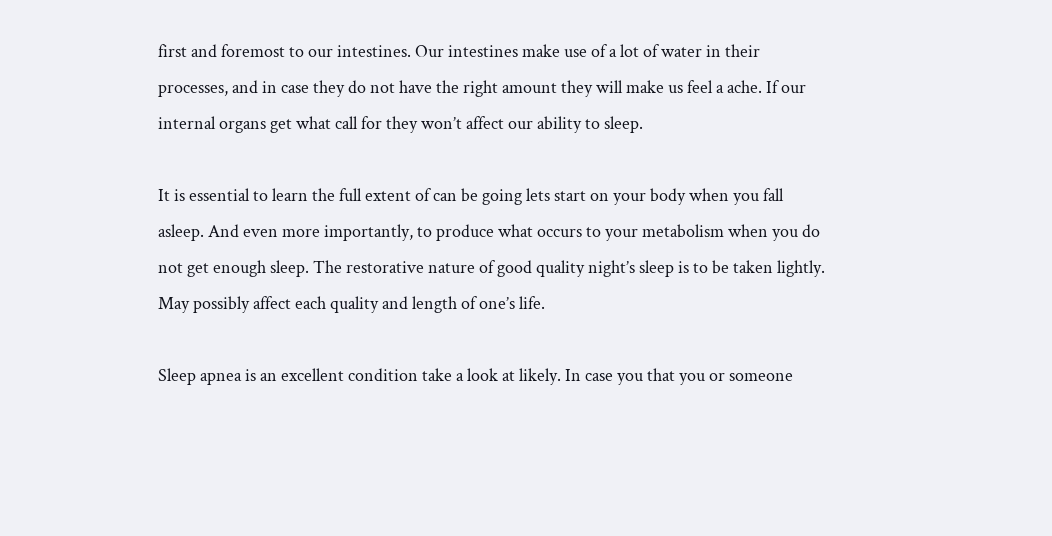first and foremost to our intestines. Our intestines make use of a lot of water in their processes, and in case they do not have the right amount they will make us feel a ache. If our internal organs get what call for they won’t affect our ability to sleep.

It is essential to learn the full extent of can be going lets start on your body when you fall asleep. And even more importantly, to produce what occurs to your metabolism when you do not get enough sleep. The restorative nature of good quality night’s sleep is to be taken lightly. May possibly affect each quality and length of one’s life.

Sleep apnea is an excellent condition take a look at likely. In case you that you or someone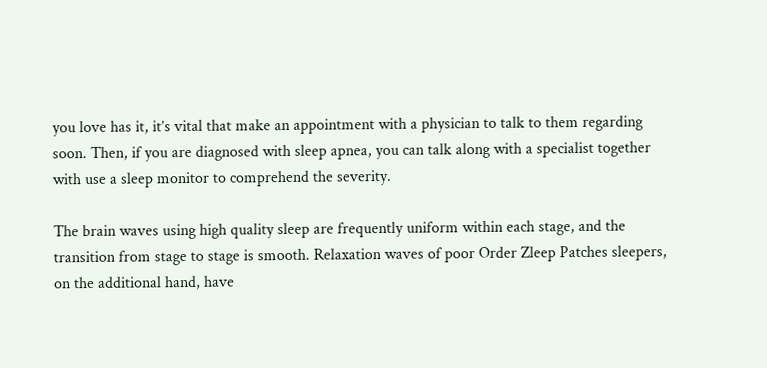you love has it, it’s vital that make an appointment with a physician to talk to them regarding soon. Then, if you are diagnosed with sleep apnea, you can talk along with a specialist together with use a sleep monitor to comprehend the severity.

The brain waves using high quality sleep are frequently uniform within each stage, and the transition from stage to stage is smooth. Relaxation waves of poor Order Zleep Patches sleepers, on the additional hand, have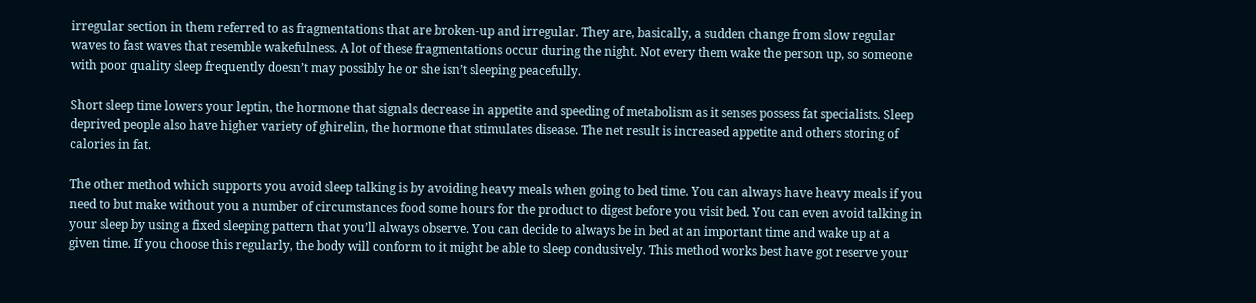irregular section in them referred to as fragmentations that are broken-up and irregular. They are, basically, a sudden change from slow regular waves to fast waves that resemble wakefulness. A lot of these fragmentations occur during the night. Not every them wake the person up, so someone with poor quality sleep frequently doesn’t may possibly he or she isn’t sleeping peacefully.

Short sleep time lowers your leptin, the hormone that signals decrease in appetite and speeding of metabolism as it senses possess fat specialists. Sleep deprived people also have higher variety of ghirelin, the hormone that stimulates disease. The net result is increased appetite and others storing of calories in fat.

The other method which supports you avoid sleep talking is by avoiding heavy meals when going to bed time. You can always have heavy meals if you need to but make without you a number of circumstances food some hours for the product to digest before you visit bed. You can even avoid talking in your sleep by using a fixed sleeping pattern that you’ll always observe. You can decide to always be in bed at an important time and wake up at a given time. If you choose this regularly, the body will conform to it might be able to sleep condusively. This method works best have got reserve your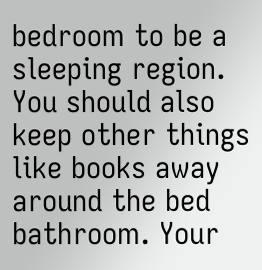bedroom to be a sleeping region. You should also keep other things like books away around the bed bathroom. Your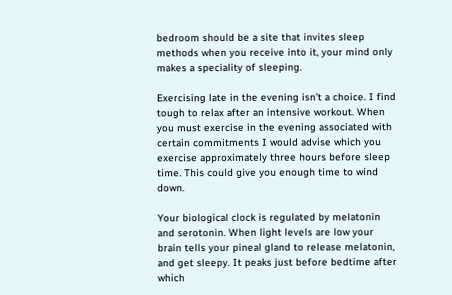bedroom should be a site that invites sleep methods when you receive into it, your mind only makes a speciality of sleeping.

Exercising late in the evening isn’t a choice. I find tough to relax after an intensive workout. When you must exercise in the evening associated with certain commitments I would advise which you exercise approximately three hours before sleep time. This could give you enough time to wind down.

Your biological clock is regulated by melatonin and serotonin. When light levels are low your brain tells your pineal gland to release melatonin, and get sleepy. It peaks just before bedtime after which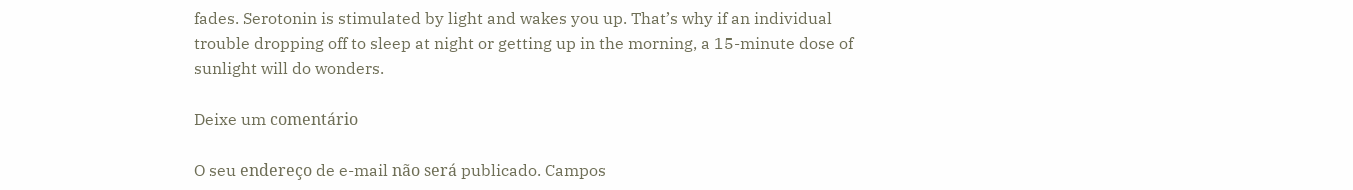fades. Serotonin is stimulated by light and wakes you up. That’s why if an individual trouble dropping off to sleep at night or getting up in the morning, a 15-minute dose of sunlight will do wonders.

Deixe um comentário

O seu endereço de e-mail não será publicado. Campos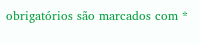obrigatórios são marcados com *